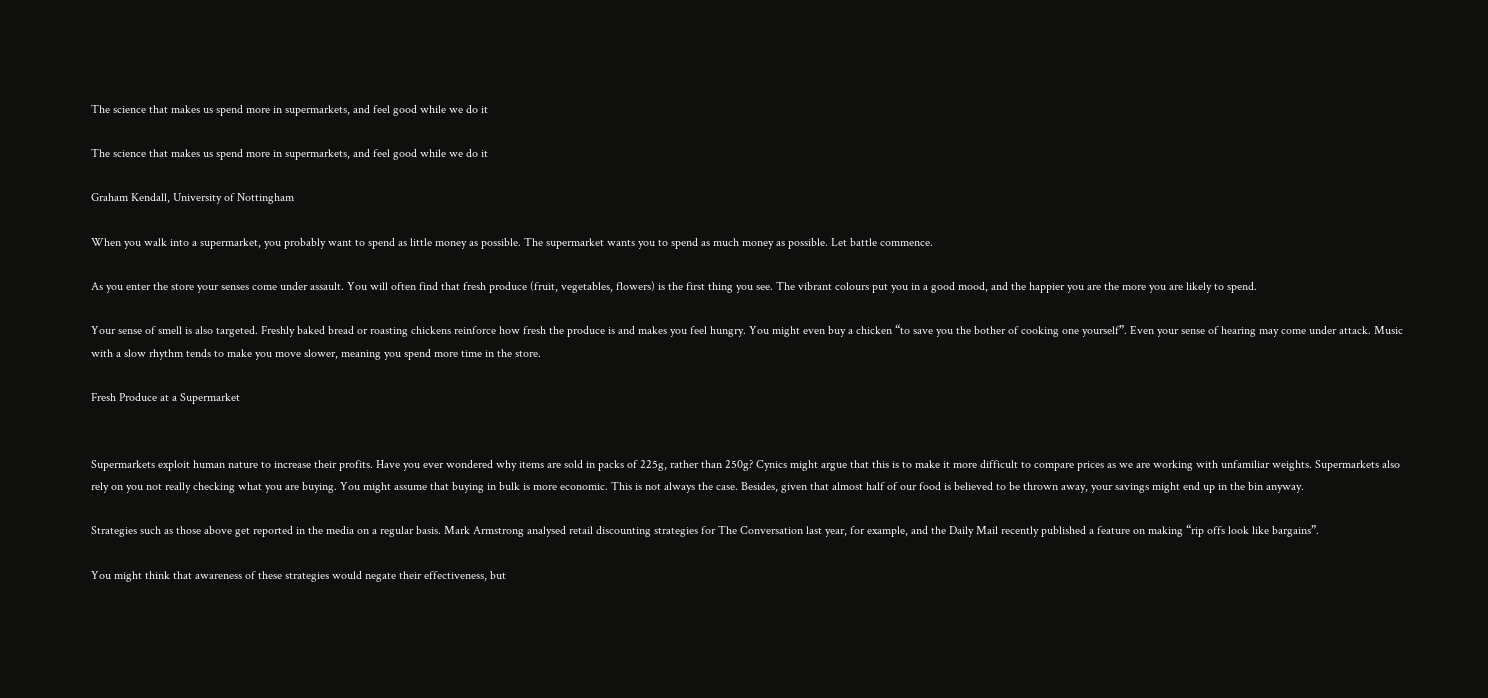The science that makes us spend more in supermarkets, and feel good while we do it

The science that makes us spend more in supermarkets, and feel good while we do it

Graham Kendall, University of Nottingham

When you walk into a supermarket, you probably want to spend as little money as possible. The supermarket wants you to spend as much money as possible. Let battle commence.

As you enter the store your senses come under assault. You will often find that fresh produce (fruit, vegetables, flowers) is the first thing you see. The vibrant colours put you in a good mood, and the happier you are the more you are likely to spend.

Your sense of smell is also targeted. Freshly baked bread or roasting chickens reinforce how fresh the produce is and makes you feel hungry. You might even buy a chicken “to save you the bother of cooking one yourself”. Even your sense of hearing may come under attack. Music with a slow rhythm tends to make you move slower, meaning you spend more time in the store.

Fresh Produce at a Supermarket


Supermarkets exploit human nature to increase their profits. Have you ever wondered why items are sold in packs of 225g, rather than 250g? Cynics might argue that this is to make it more difficult to compare prices as we are working with unfamiliar weights. Supermarkets also rely on you not really checking what you are buying. You might assume that buying in bulk is more economic. This is not always the case. Besides, given that almost half of our food is believed to be thrown away, your savings might end up in the bin anyway.

Strategies such as those above get reported in the media on a regular basis. Mark Armstrong analysed retail discounting strategies for The Conversation last year, for example, and the Daily Mail recently published a feature on making “rip offs look like bargains”.

You might think that awareness of these strategies would negate their effectiveness, but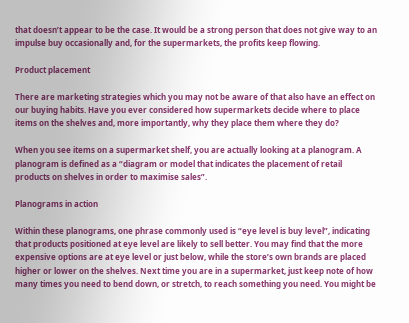that doesn’t appear to be the case. It would be a strong person that does not give way to an impulse buy occasionally and, for the supermarkets, the profits keep flowing.

Product placement

There are marketing strategies which you may not be aware of that also have an effect on our buying habits. Have you ever considered how supermarkets decide where to place items on the shelves and, more importantly, why they place them where they do?

When you see items on a supermarket shelf, you are actually looking at a planogram. A planogram is defined as a “diagram or model that indicates the placement of retail products on shelves in order to maximise sales”.

Planograms in action

Within these planograms, one phrase commonly used is “eye level is buy level”, indicating that products positioned at eye level are likely to sell better. You may find that the more expensive options are at eye level or just below, while the store’s own brands are placed higher or lower on the shelves. Next time you are in a supermarket, just keep note of how many times you need to bend down, or stretch, to reach something you need. You might be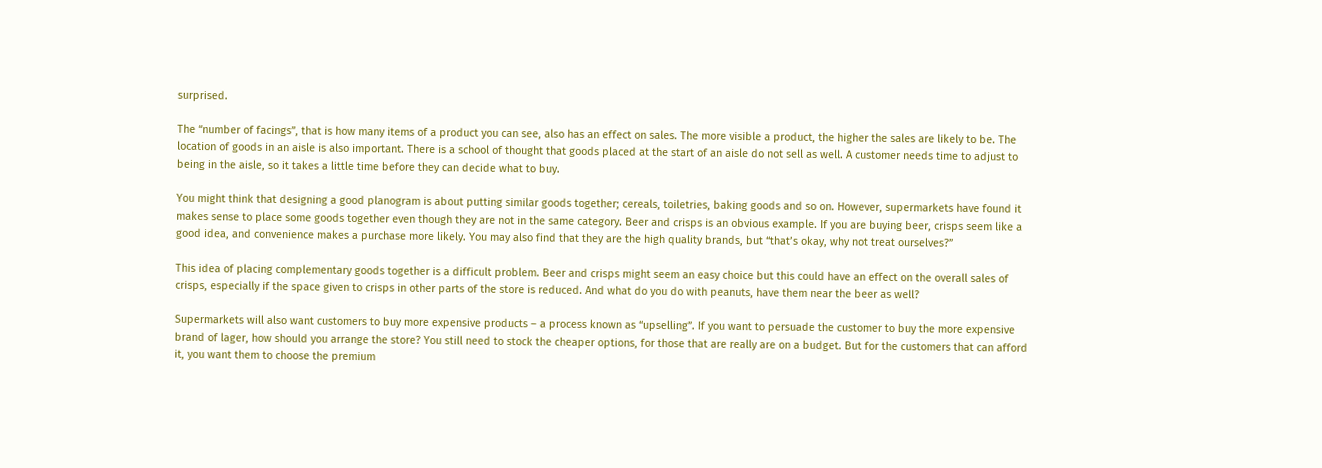surprised.

The “number of facings”, that is how many items of a product you can see, also has an effect on sales. The more visible a product, the higher the sales are likely to be. The location of goods in an aisle is also important. There is a school of thought that goods placed at the start of an aisle do not sell as well. A customer needs time to adjust to being in the aisle, so it takes a little time before they can decide what to buy.

You might think that designing a good planogram is about putting similar goods together; cereals, toiletries, baking goods and so on. However, supermarkets have found it makes sense to place some goods together even though they are not in the same category. Beer and crisps is an obvious example. If you are buying beer, crisps seem like a good idea, and convenience makes a purchase more likely. You may also find that they are the high quality brands, but “that’s okay, why not treat ourselves?”

This idea of placing complementary goods together is a difficult problem. Beer and crisps might seem an easy choice but this could have an effect on the overall sales of crisps, especially if the space given to crisps in other parts of the store is reduced. And what do you do with peanuts, have them near the beer as well?

Supermarkets will also want customers to buy more expensive products – a process known as “upselling”. If you want to persuade the customer to buy the more expensive brand of lager, how should you arrange the store? You still need to stock the cheaper options, for those that are really are on a budget. But for the customers that can afford it, you want them to choose the premium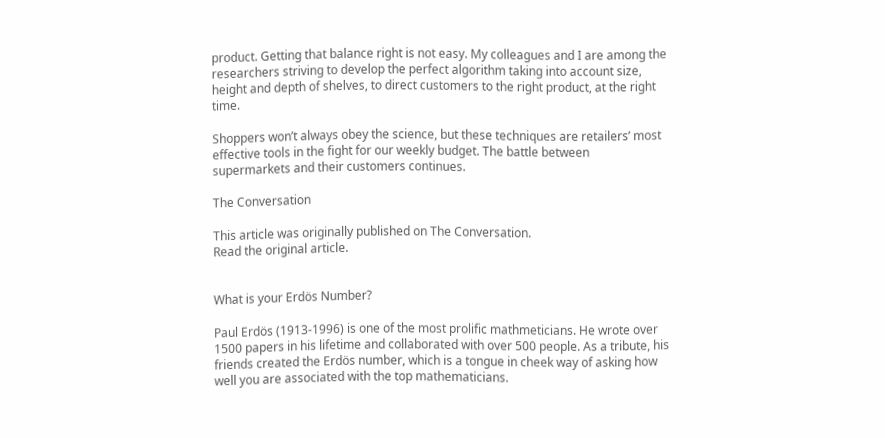product. Getting that balance right is not easy. My colleagues and I are among the researchers striving to develop the perfect algorithm taking into account size, height and depth of shelves, to direct customers to the right product, at the right time.

Shoppers won’t always obey the science, but these techniques are retailers’ most effective tools in the fight for our weekly budget. The battle between supermarkets and their customers continues.

The Conversation

This article was originally published on The Conversation.
Read the original article.


What is your Erdös Number?

Paul Erdös (1913-1996) is one of the most prolific mathmeticians. He wrote over 1500 papers in his lifetime and collaborated with over 500 people. As a tribute, his friends created the Erdös number, which is a tongue in cheek way of asking how well you are associated with the top mathematicians.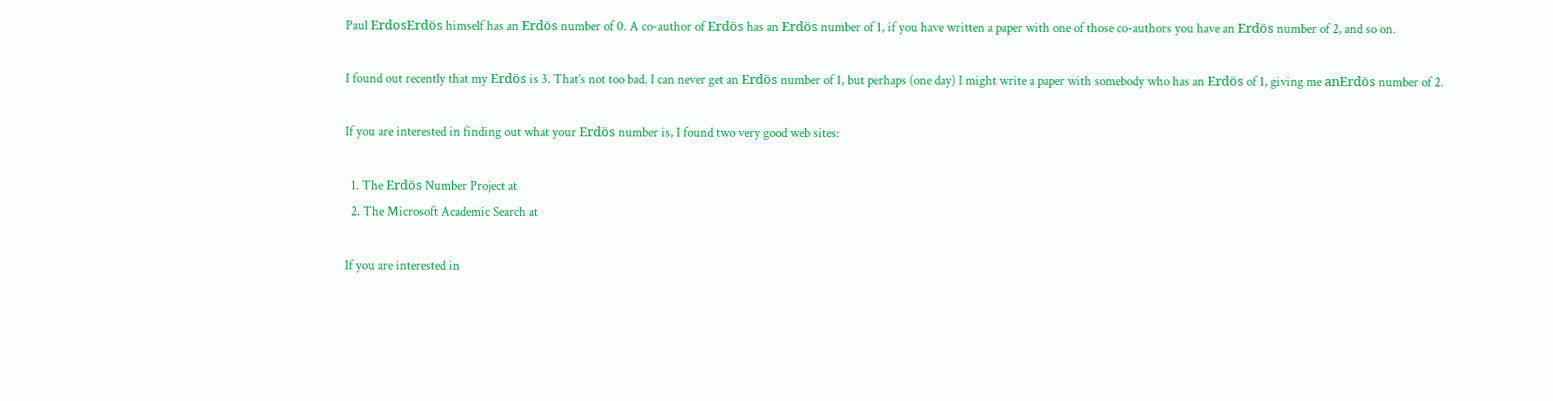Paul ErdosErdös himself has an Erdös number of 0. A co-author of Erdös has an Erdös number of 1, if you have written a paper with one of those co-authors you have an Erdös number of 2, and so on.

I found out recently that my Erdös is 3. That’s not too bad. I can never get an Erdös number of 1, but perhaps (one day) I might write a paper with somebody who has an Erdös of 1, giving me anErdös number of 2.

If you are interested in finding out what your Erdös number is, I found two very good web sites:

  1. The Erdös Number Project at
  2. The Microsoft Academic Search at

If you are interested in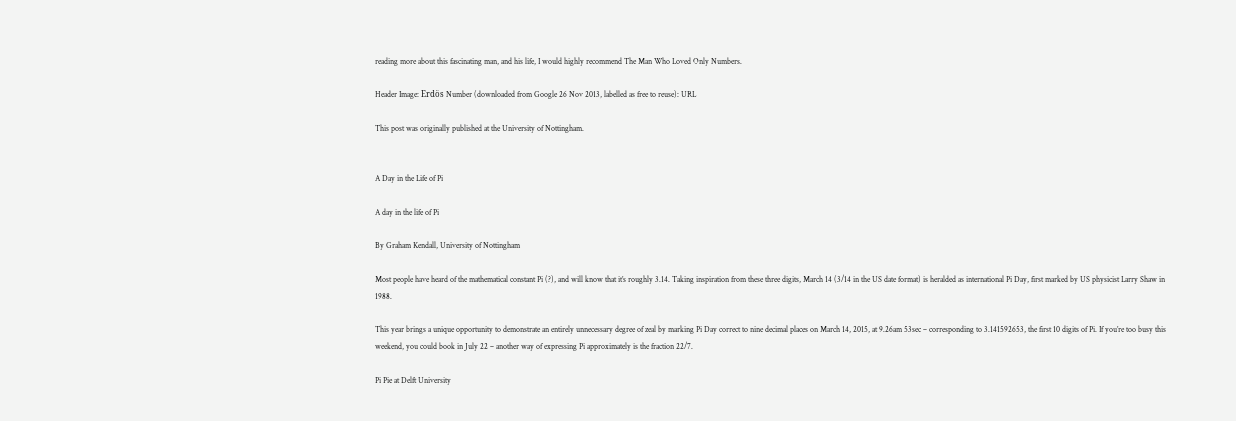reading more about this fascinating man, and his life, I would highly recommend The Man Who Loved Only Numbers.

Header Image: Erdös Number (downloaded from Google 26 Nov 2013, labelled as free to reuse): URL

This post was originally published at the University of Nottingham.


A Day in the Life of Pi

A day in the life of Pi

By Graham Kendall, University of Nottingham

Most people have heard of the mathematical constant Pi (?), and will know that it’s roughly 3.14. Taking inspiration from these three digits, March 14 (3/14 in the US date format) is heralded as international Pi Day, first marked by US physicist Larry Shaw in 1988.

This year brings a unique opportunity to demonstrate an entirely unnecessary degree of zeal by marking Pi Day correct to nine decimal places on March 14, 2015, at 9.26am 53sec – corresponding to 3.141592653, the first 10 digits of Pi. If you’re too busy this weekend, you could book in July 22 – another way of expressing Pi approximately is the fraction 22/7.

Pi Pie at Delft University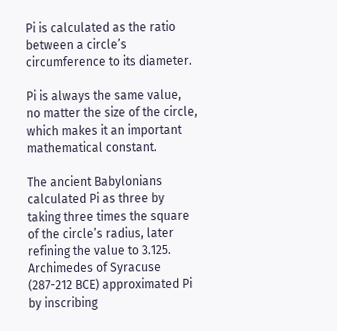Pi is calculated as the ratio between a circle’s circumference to its diameter.

Pi is always the same value, no matter the size of the circle, which makes it an important mathematical constant.

The ancient Babylonians calculated Pi as three by taking three times the square of the circle’s radius, later refining the value to 3.125. Archimedes of Syracuse (287-212 BCE) approximated Pi by inscribing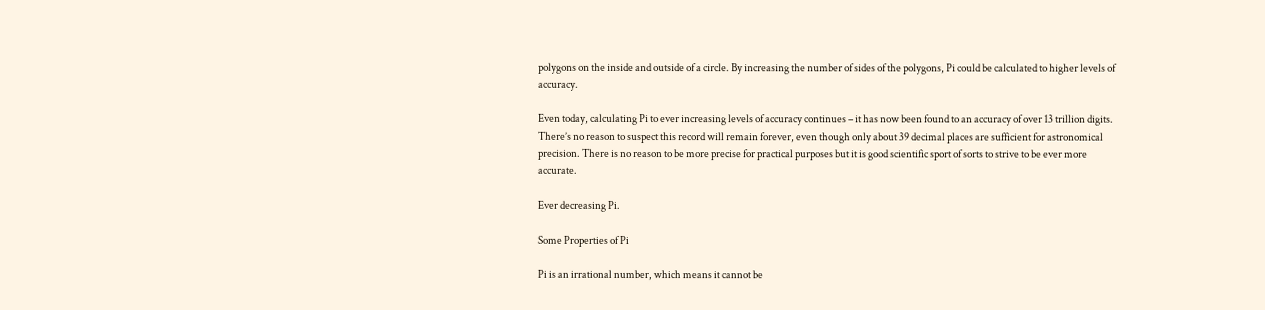polygons on the inside and outside of a circle. By increasing the number of sides of the polygons, Pi could be calculated to higher levels of accuracy.

Even today, calculating Pi to ever increasing levels of accuracy continues – it has now been found to an accuracy of over 13 trillion digits. There’s no reason to suspect this record will remain forever, even though only about 39 decimal places are sufficient for astronomical precision. There is no reason to be more precise for practical purposes but it is good scientific sport of sorts to strive to be ever more accurate.

Ever decreasing Pi.

Some Properties of Pi

Pi is an irrational number, which means it cannot be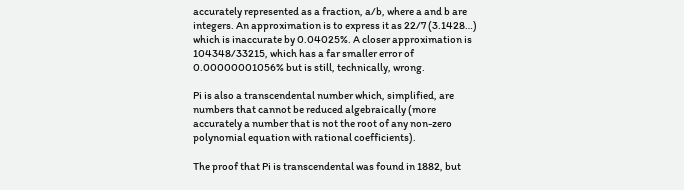accurately represented as a fraction, a/b, where a and b are integers. An approximation is to express it as 22/7 (3.1428…) which is inaccurate by 0.04025%. A closer approximation is 104348/33215, which has a far smaller error of 0.00000001056% but is still, technically, wrong.

Pi is also a transcendental number which, simplified, are numbers that cannot be reduced algebraically (more accurately a number that is not the root of any non-zero polynomial equation with rational coefficients).

The proof that Pi is transcendental was found in 1882, but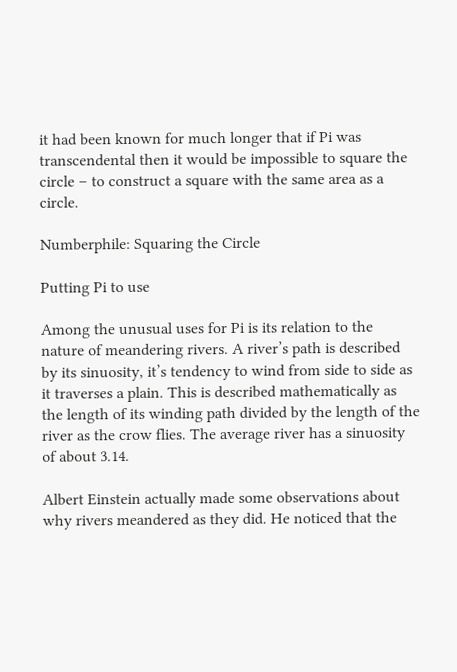it had been known for much longer that if Pi was transcendental then it would be impossible to square the circle – to construct a square with the same area as a circle.

Numberphile: Squaring the Circle

Putting Pi to use

Among the unusual uses for Pi is its relation to the nature of meandering rivers. A river’s path is described by its sinuosity, it’s tendency to wind from side to side as it traverses a plain. This is described mathematically as the length of its winding path divided by the length of the river as the crow flies. The average river has a sinuosity of about 3.14.

Albert Einstein actually made some observations about why rivers meandered as they did. He noticed that the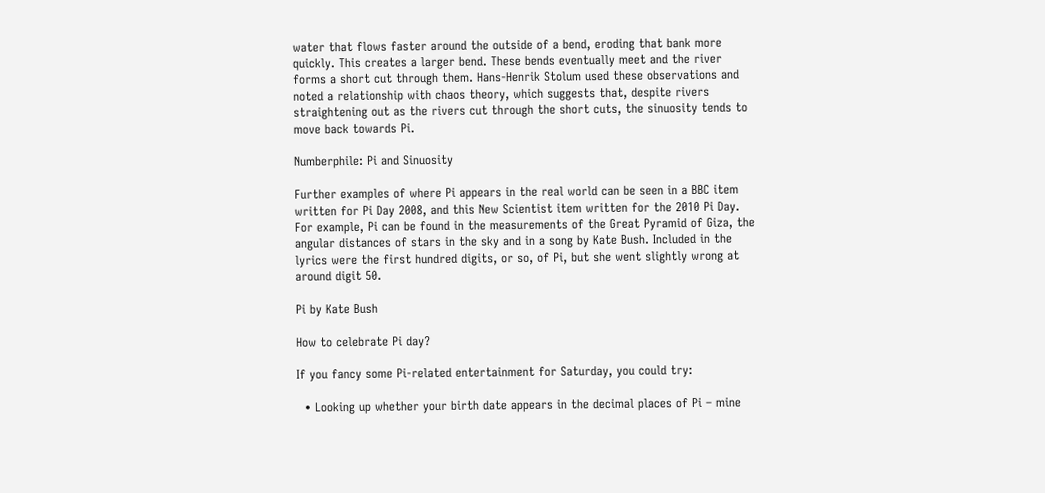water that flows faster around the outside of a bend, eroding that bank more quickly. This creates a larger bend. These bends eventually meet and the river forms a short cut through them. Hans-Henrik Stolum used these observations and noted a relationship with chaos theory, which suggests that, despite rivers straightening out as the rivers cut through the short cuts, the sinuosity tends to move back towards Pi.

Numberphile: Pi and Sinuosity

Further examples of where Pi appears in the real world can be seen in a BBC item written for Pi Day 2008, and this New Scientist item written for the 2010 Pi Day. For example, Pi can be found in the measurements of the Great Pyramid of Giza, the angular distances of stars in the sky and in a song by Kate Bush. Included in the lyrics were the first hundred digits, or so, of Pi, but she went slightly wrong at around digit 50.

Pi by Kate Bush

How to celebrate Pi day?

If you fancy some Pi-related entertainment for Saturday, you could try:

  • Looking up whether your birth date appears in the decimal places of Pi – mine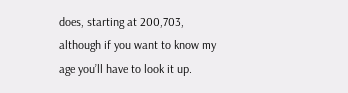does, starting at 200,703, although if you want to know my age you’ll have to look it up.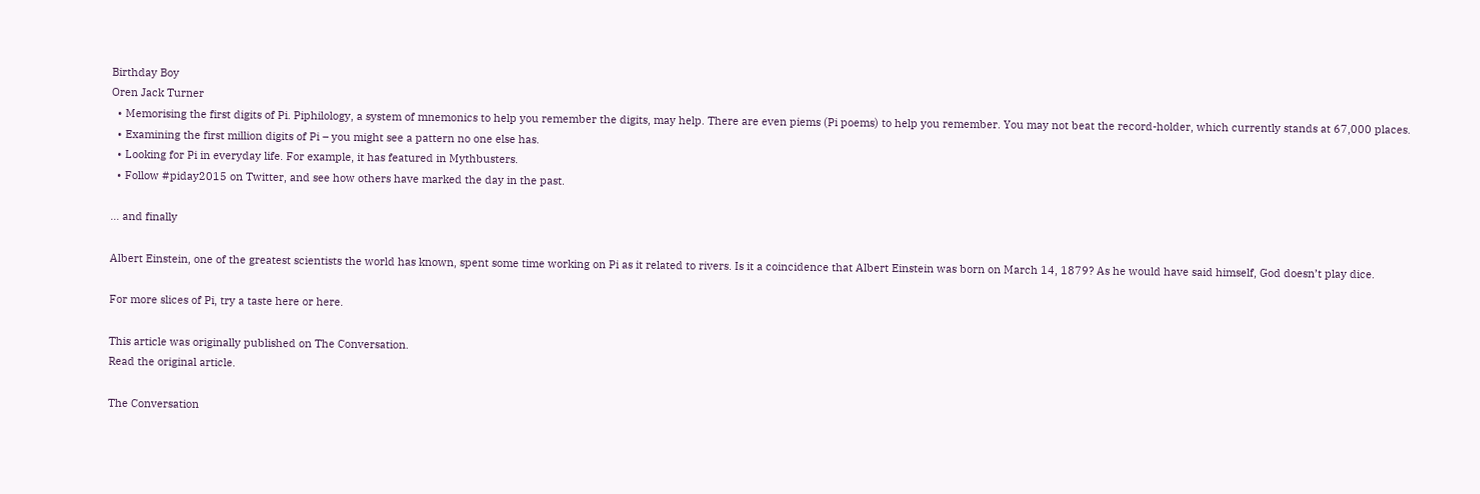Birthday Boy
Oren Jack Turner
  • Memorising the first digits of Pi. Piphilology, a system of mnemonics to help you remember the digits, may help. There are even piems (Pi poems) to help you remember. You may not beat the record-holder, which currently stands at 67,000 places.
  • Examining the first million digits of Pi – you might see a pattern no one else has.
  • Looking for Pi in everyday life. For example, it has featured in Mythbusters.
  • Follow #piday2015 on Twitter, and see how others have marked the day in the past.

… and finally

Albert Einstein, one of the greatest scientists the world has known, spent some time working on Pi as it related to rivers. Is it a coincidence that Albert Einstein was born on March 14, 1879? As he would have said himself, God doesn’t play dice.

For more slices of Pi, try a taste here or here.

This article was originally published on The Conversation.
Read the original article.

The Conversation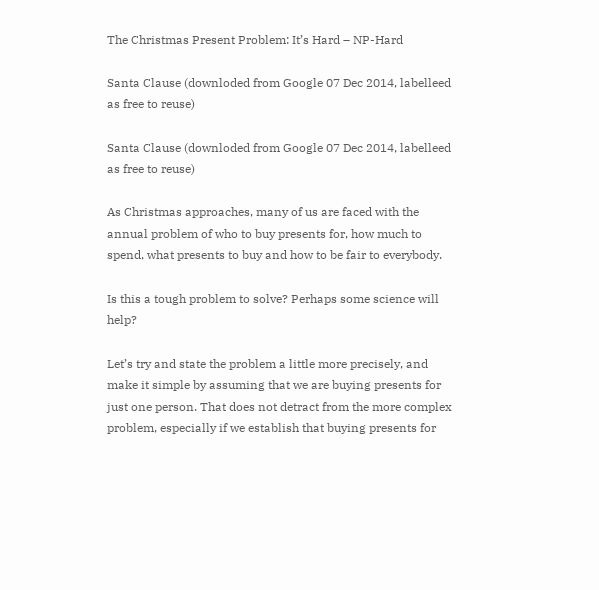The Christmas Present Problem: It’s Hard – NP-Hard

Santa Clause (downloded from Google 07 Dec 2014, labelleed as free to reuse)

Santa Clause (downloded from Google 07 Dec 2014, labelleed as free to reuse)

As Christmas approaches, many of us are faced with the annual problem of who to buy presents for, how much to spend, what presents to buy and how to be fair to everybody.

Is this a tough problem to solve? Perhaps some science will help?

Let’s try and state the problem a little more precisely, and make it simple by assuming that we are buying presents for just one person. That does not detract from the more complex problem, especially if we establish that buying presents for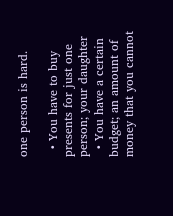one person is hard.

  • You have to buy presents for just one person; your daughter
  • You have a certain budget; an amount of money that you cannot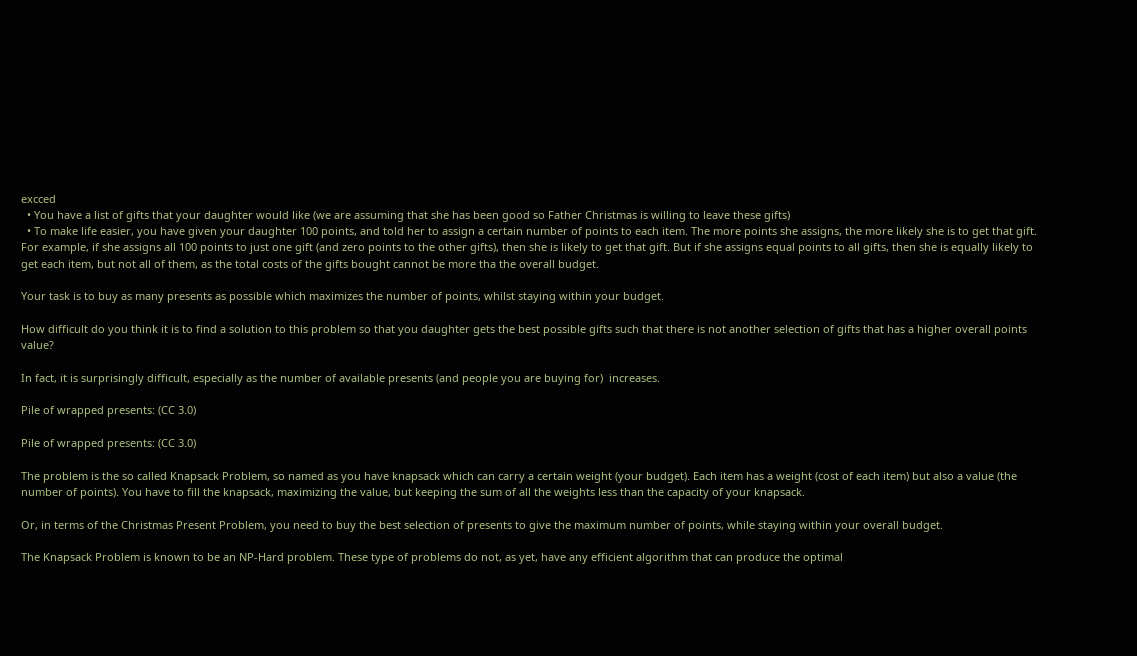excced
  • You have a list of gifts that your daughter would like (we are assuming that she has been good so Father Christmas is willing to leave these gifts)
  • To make life easier, you have given your daughter 100 points, and told her to assign a certain number of points to each item. The more points she assigns, the more likely she is to get that gift. For example, if she assigns all 100 points to just one gift (and zero points to the other gifts), then she is likely to get that gift. But if she assigns equal points to all gifts, then she is equally likely to get each item, but not all of them, as the total costs of the gifts bought cannot be more tha the overall budget.

Your task is to buy as many presents as possible which maximizes the number of points, whilst staying within your budget.

How difficult do you think it is to find a solution to this problem so that you daughter gets the best possible gifts such that there is not another selection of gifts that has a higher overall points value?

In fact, it is surprisingly difficult, especially as the number of available presents (and people you are buying for)  increases.

Pile of wrapped presents: (CC 3.0)

Pile of wrapped presents: (CC 3.0)

The problem is the so called Knapsack Problem, so named as you have knapsack which can carry a certain weight (your budget). Each item has a weight (cost of each item) but also a value (the number of points). You have to fill the knapsack, maximizing the value, but keeping the sum of all the weights less than the capacity of your knapsack.

Or, in terms of the Christmas Present Problem, you need to buy the best selection of presents to give the maximum number of points, while staying within your overall budget.

The Knapsack Problem is known to be an NP-Hard problem. These type of problems do not, as yet, have any efficient algorithm that can produce the optimal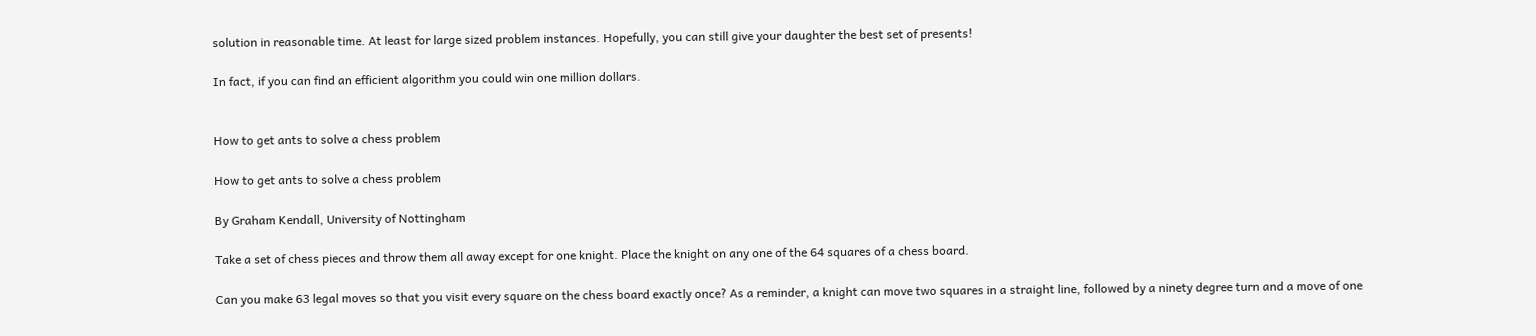solution in reasonable time. At least for large sized problem instances. Hopefully, you can still give your daughter the best set of presents!

In fact, if you can find an efficient algorithm you could win one million dollars.


How to get ants to solve a chess problem

How to get ants to solve a chess problem

By Graham Kendall, University of Nottingham

Take a set of chess pieces and throw them all away except for one knight. Place the knight on any one of the 64 squares of a chess board.

Can you make 63 legal moves so that you visit every square on the chess board exactly once? As a reminder, a knight can move two squares in a straight line, followed by a ninety degree turn and a move of one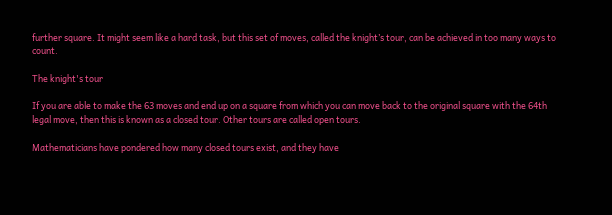further square. It might seem like a hard task, but this set of moves, called the knight’s tour, can be achieved in too many ways to count.

The knight's tour

If you are able to make the 63 moves and end up on a square from which you can move back to the original square with the 64th legal move, then this is known as a closed tour. Other tours are called open tours.

Mathematicians have pondered how many closed tours exist, and they have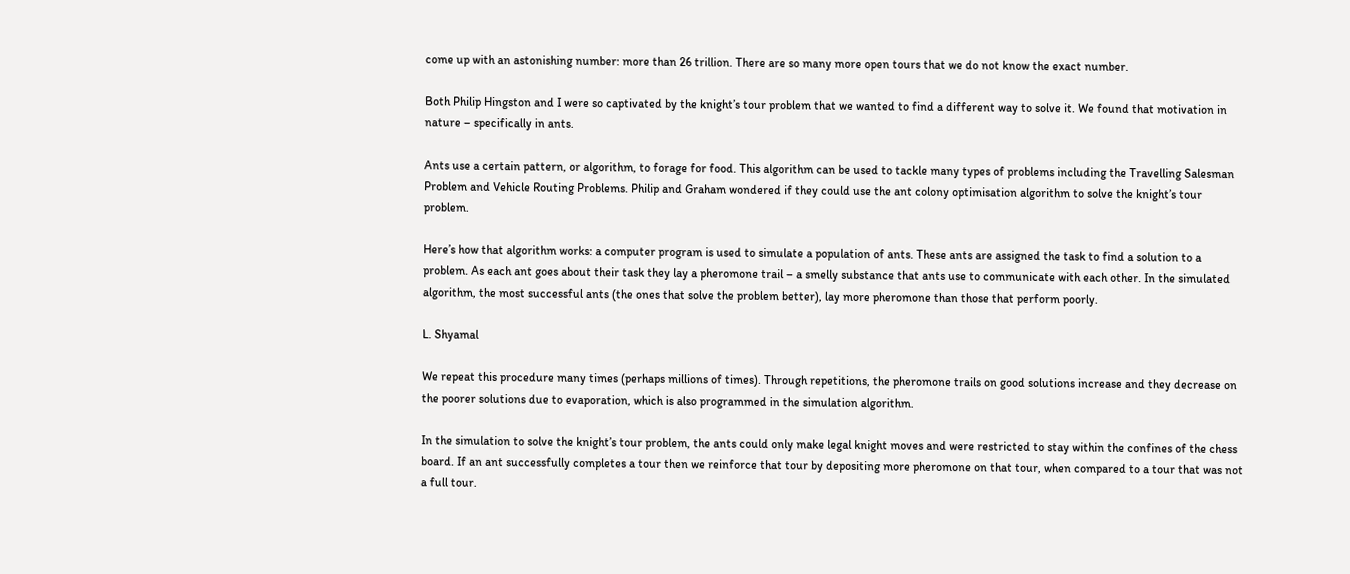come up with an astonishing number: more than 26 trillion. There are so many more open tours that we do not know the exact number.

Both Philip Hingston and I were so captivated by the knight’s tour problem that we wanted to find a different way to solve it. We found that motivation in nature – specifically in ants.

Ants use a certain pattern, or algorithm, to forage for food. This algorithm can be used to tackle many types of problems including the Travelling Salesman Problem and Vehicle Routing Problems. Philip and Graham wondered if they could use the ant colony optimisation algorithm to solve the knight’s tour problem.

Here’s how that algorithm works: a computer program is used to simulate a population of ants. These ants are assigned the task to find a solution to a problem. As each ant goes about their task they lay a pheromone trail – a smelly substance that ants use to communicate with each other. In the simulated algorithm, the most successful ants (the ones that solve the problem better), lay more pheromone than those that perform poorly.

L. Shyamal

We repeat this procedure many times (perhaps millions of times). Through repetitions, the pheromone trails on good solutions increase and they decrease on the poorer solutions due to evaporation, which is also programmed in the simulation algorithm.

In the simulation to solve the knight’s tour problem, the ants could only make legal knight moves and were restricted to stay within the confines of the chess board. If an ant successfully completes a tour then we reinforce that tour by depositing more pheromone on that tour, when compared to a tour that was not a full tour.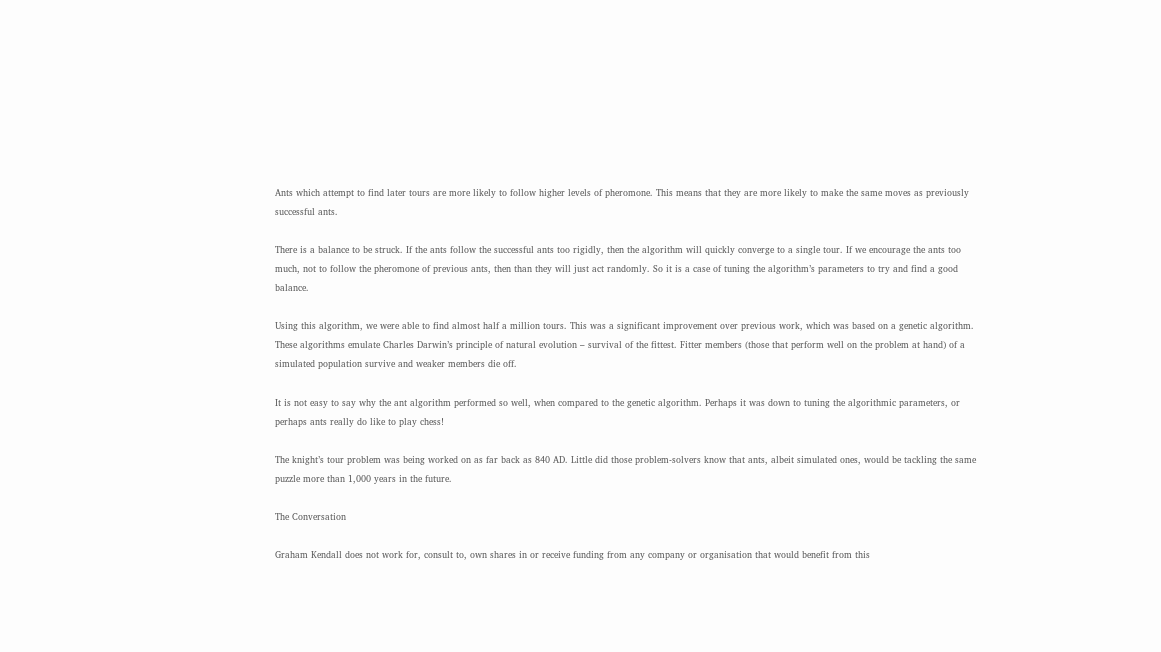Ants which attempt to find later tours are more likely to follow higher levels of pheromone. This means that they are more likely to make the same moves as previously successful ants.

There is a balance to be struck. If the ants follow the successful ants too rigidly, then the algorithm will quickly converge to a single tour. If we encourage the ants too much, not to follow the pheromone of previous ants, then than they will just act randomly. So it is a case of tuning the algorithm’s parameters to try and find a good balance.

Using this algorithm, we were able to find almost half a million tours. This was a significant improvement over previous work, which was based on a genetic algorithm. These algorithms emulate Charles Darwin’s principle of natural evolution – survival of the fittest. Fitter members (those that perform well on the problem at hand) of a simulated population survive and weaker members die off.

It is not easy to say why the ant algorithm performed so well, when compared to the genetic algorithm. Perhaps it was down to tuning the algorithmic parameters, or perhaps ants really do like to play chess!

The knight’s tour problem was being worked on as far back as 840 AD. Little did those problem-solvers know that ants, albeit simulated ones, would be tackling the same puzzle more than 1,000 years in the future.

The Conversation

Graham Kendall does not work for, consult to, own shares in or receive funding from any company or organisation that would benefit from this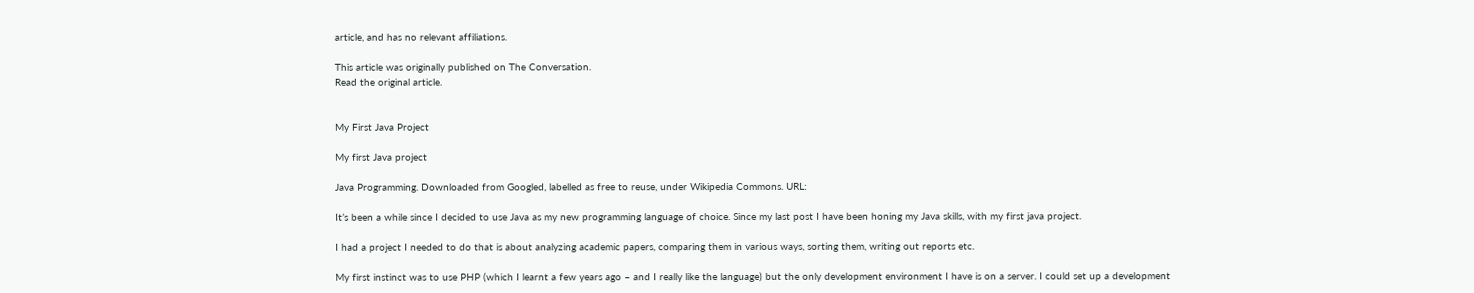article, and has no relevant affiliations.

This article was originally published on The Conversation.
Read the original article.


My First Java Project

My first Java project

Java Programming. Downloaded from Googled, labelled as free to reuse, under Wikipedia Commons. URL:

It’s been a while since I decided to use Java as my new programming language of choice. Since my last post I have been honing my Java skills, with my first java project.

I had a project I needed to do that is about analyzing academic papers, comparing them in various ways, sorting them, writing out reports etc.

My first instinct was to use PHP (which I learnt a few years ago – and I really like the language) but the only development environment I have is on a server. I could set up a development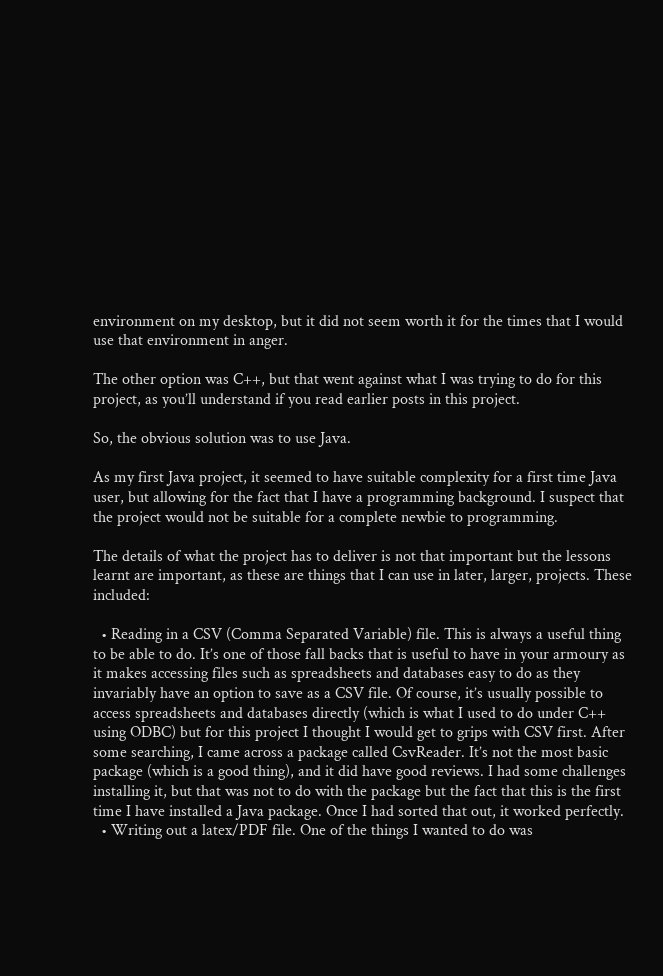environment on my desktop, but it did not seem worth it for the times that I would use that environment in anger.

The other option was C++, but that went against what I was trying to do for this project, as you’ll understand if you read earlier posts in this project.

So, the obvious solution was to use Java.

As my first Java project, it seemed to have suitable complexity for a first time Java user, but allowing for the fact that I have a programming background. I suspect that the project would not be suitable for a complete newbie to programming.

The details of what the project has to deliver is not that important but the lessons learnt are important, as these are things that I can use in later, larger, projects. These included:

  • Reading in a CSV (Comma Separated Variable) file. This is always a useful thing to be able to do. It’s one of those fall backs that is useful to have in your armoury as it makes accessing files such as spreadsheets and databases easy to do as they invariably have an option to save as a CSV file. Of course, it’s usually possible to access spreadsheets and databases directly (which is what I used to do under C++ using ODBC) but for this project I thought I would get to grips with CSV first. After some searching, I came across a package called CsvReader. It’s not the most basic package (which is a good thing), and it did have good reviews. I had some challenges installing it, but that was not to do with the package but the fact that this is the first time I have installed a Java package. Once I had sorted that out, it worked perfectly.
  • Writing out a latex/PDF file. One of the things I wanted to do was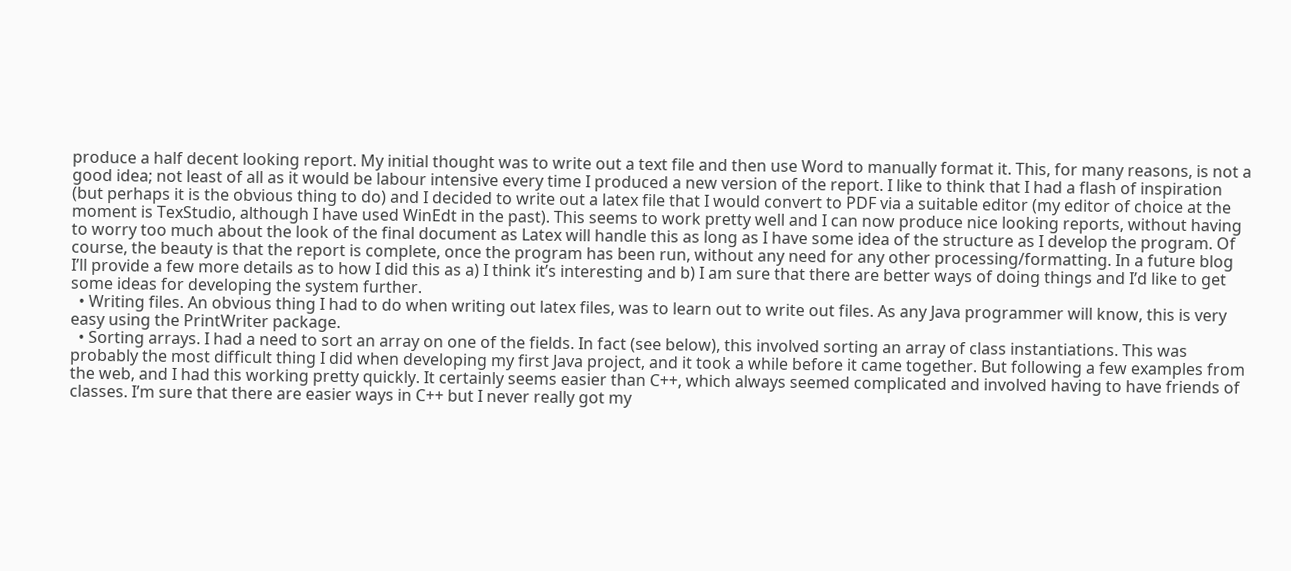produce a half decent looking report. My initial thought was to write out a text file and then use Word to manually format it. This, for many reasons, is not a good idea; not least of all as it would be labour intensive every time I produced a new version of the report. I like to think that I had a flash of inspiration (but perhaps it is the obvious thing to do) and I decided to write out a latex file that I would convert to PDF via a suitable editor (my editor of choice at the moment is TexStudio, although I have used WinEdt in the past). This seems to work pretty well and I can now produce nice looking reports, without having to worry too much about the look of the final document as Latex will handle this as long as I have some idea of the structure as I develop the program. Of course, the beauty is that the report is complete, once the program has been run, without any need for any other processing/formatting. In a future blog I’ll provide a few more details as to how I did this as a) I think it’s interesting and b) I am sure that there are better ways of doing things and I’d like to get some ideas for developing the system further.
  • Writing files. An obvious thing I had to do when writing out latex files, was to learn out to write out files. As any Java programmer will know, this is very easy using the PrintWriter package.
  • Sorting arrays. I had a need to sort an array on one of the fields. In fact (see below), this involved sorting an array of class instantiations. This was probably the most difficult thing I did when developing my first Java project, and it took a while before it came together. But following a few examples from the web, and I had this working pretty quickly. It certainly seems easier than C++, which always seemed complicated and involved having to have friends of classes. I’m sure that there are easier ways in C++ but I never really got my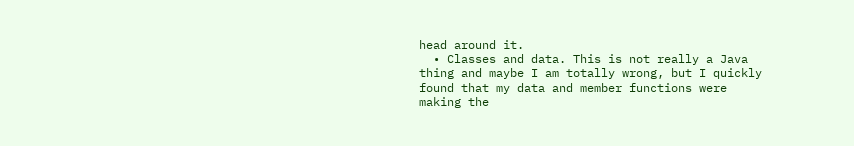head around it.
  • Classes and data. This is not really a Java thing and maybe I am totally wrong, but I quickly found that my data and member functions were making the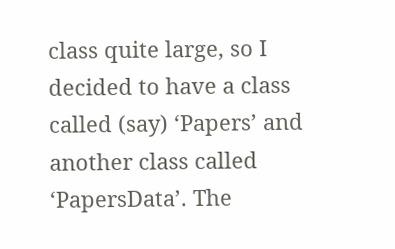class quite large, so I decided to have a class called (say) ‘Papers’ and another class called ‘PapersData’. The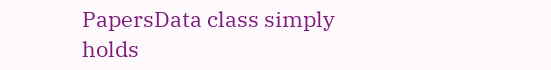PapersData class simply holds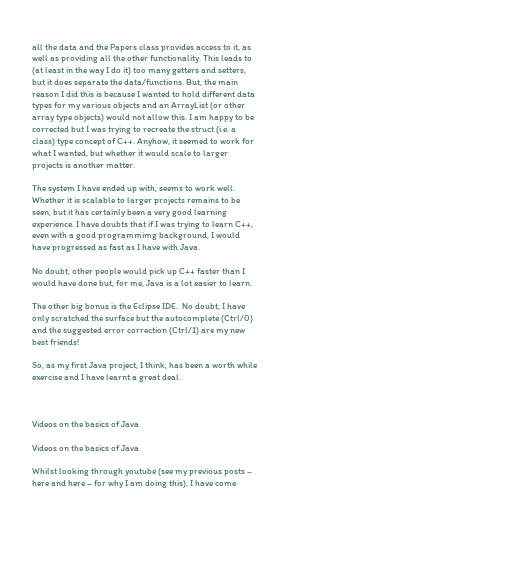all the data and the Papers class provides access to it, as well as providing all the other functionality. This leads to (at least in the way I do it) too many getters and setters, but it does separate the data/functions. But, the main reason I did this is because I wanted to hold different data types for my various objects and an ArrayList (or other array type objects) would not allow this. I am happy to be corrected but I was trying to recreate the struct (i.e. a class) type concept of C++. Anyhow, it seemed to work for what I wanted, but whether it would scale to larger projects is another matter.

The system I have ended up with, seems to work well. Whether it is scalable to larger projects remains to be seen, but it has certainly been a very good learning experience. I have doubts that if I was trying to learn C++, even with a good programmimg background, I would have progressed as fast as I have with Java.

No doubt, other people would pick up C++ faster than I would have done but, for me, Java is a lot easier to learn.

The other big bonus is the Eclipse IDE.  No doubt, I have only scratched the surface but the autocomplete (Ctrl/0) and the suggested error correction (Ctrl/1) are my new best friends!

So, as my first Java project, I think, has been a worth while exercise and I have learnt a great deal.



Videos on the basics of Java

Videos on the basics of Java

Whilst looking through youtube (see my previous posts – here and here – for why I am doing this), I have come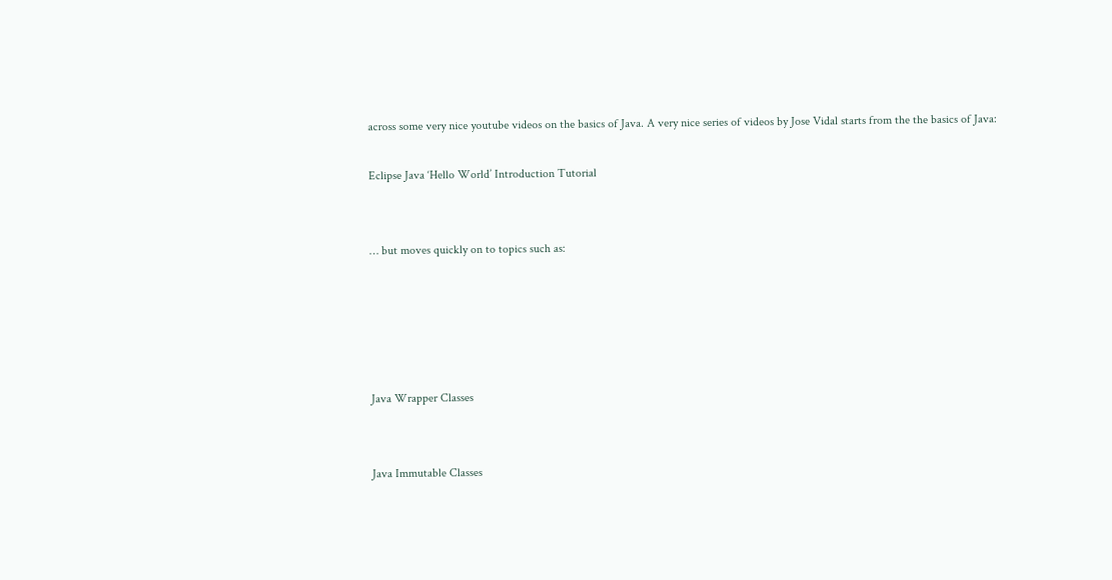across some very nice youtube videos on the basics of Java. A very nice series of videos by Jose Vidal starts from the the basics of Java:

Eclipse Java ‘Hello World’ Introduction Tutorial


… but moves quickly on to topics such as:





Java Wrapper Classes


Java Immutable Classes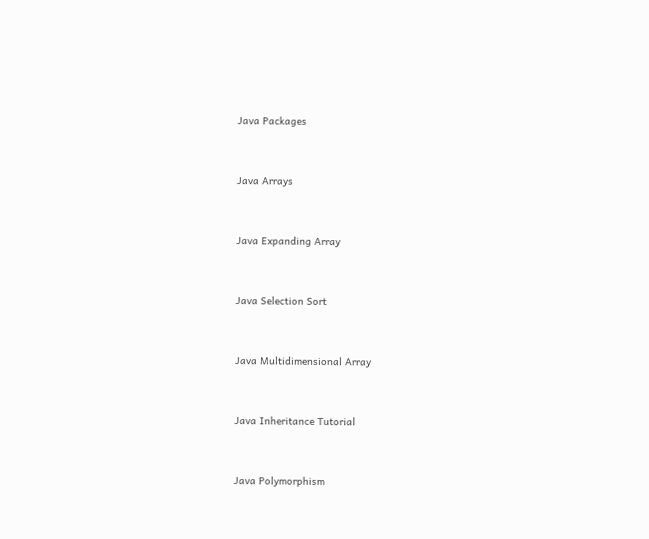Java Packages


Java Arrays


Java Expanding Array


Java Selection Sort


Java Multidimensional Array


Java Inheritance Tutorial


Java Polymorphism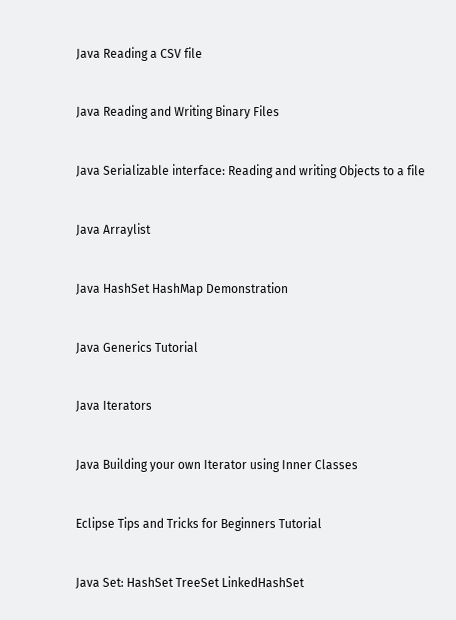Java Reading a CSV file


Java Reading and Writing Binary Files


Java Serializable interface: Reading and writing Objects to a file


Java Arraylist


Java HashSet HashMap Demonstration


Java Generics Tutorial


Java Iterators


Java Building your own Iterator using Inner Classes


Eclipse Tips and Tricks for Beginners Tutorial


Java Set: HashSet TreeSet LinkedHashSet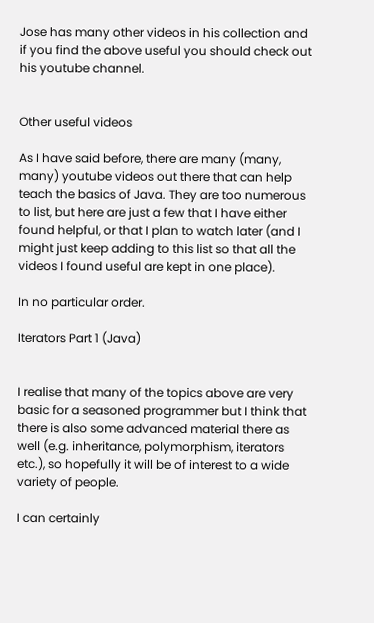Jose has many other videos in his collection and if you find the above useful you should check out his youtube channel.


Other useful videos

As I have said before, there are many (many, many) youtube videos out there that can help teach the basics of Java. They are too numerous to list, but here are just a few that I have either found helpful, or that I plan to watch later (and I might just keep adding to this list so that all the videos I found useful are kept in one place).

In no particular order.

Iterators Part 1 (Java)


I realise that many of the topics above are very basic for a seasoned programmer but I think that there is also some advanced material there as well (e.g. inheritance, polymorphism, iterators etc.), so hopefully it will be of interest to a wide variety of people.

I can certainly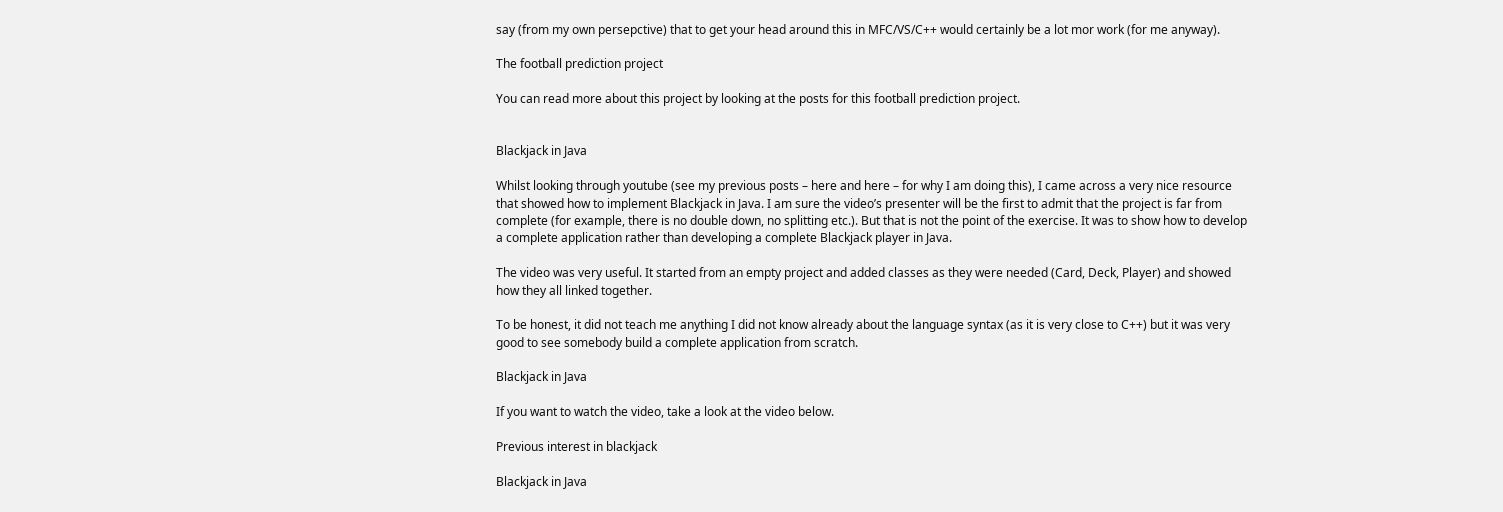say (from my own persepctive) that to get your head around this in MFC/VS/C++ would certainly be a lot mor work (for me anyway).

The football prediction project

You can read more about this project by looking at the posts for this football prediction project.


Blackjack in Java

Whilst looking through youtube (see my previous posts – here and here – for why I am doing this), I came across a very nice resource that showed how to implement Blackjack in Java. I am sure the video’s presenter will be the first to admit that the project is far from complete (for example, there is no double down, no splitting etc.). But that is not the point of the exercise. It was to show how to develop a complete application rather than developing a complete Blackjack player in Java.

The video was very useful. It started from an empty project and added classes as they were needed (Card, Deck, Player) and showed how they all linked together.

To be honest, it did not teach me anything I did not know already about the language syntax (as it is very close to C++) but it was very good to see somebody build a complete application from scratch.

Blackjack in Java

If you want to watch the video, take a look at the video below.

Previous interest in blackjack

Blackjack in Java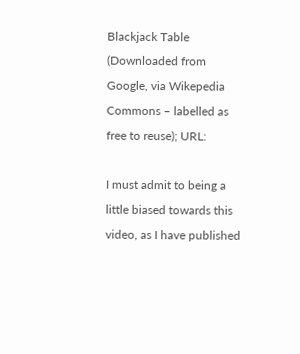Blackjack Table (Downloaded from Google, via Wikepedia Commons – labelled as free to reuse); URL:

I must admit to being a little biased towards this video, as I have published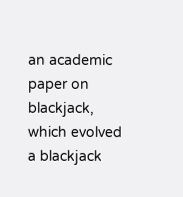an academic paper on blackjack, which evolved a blackjack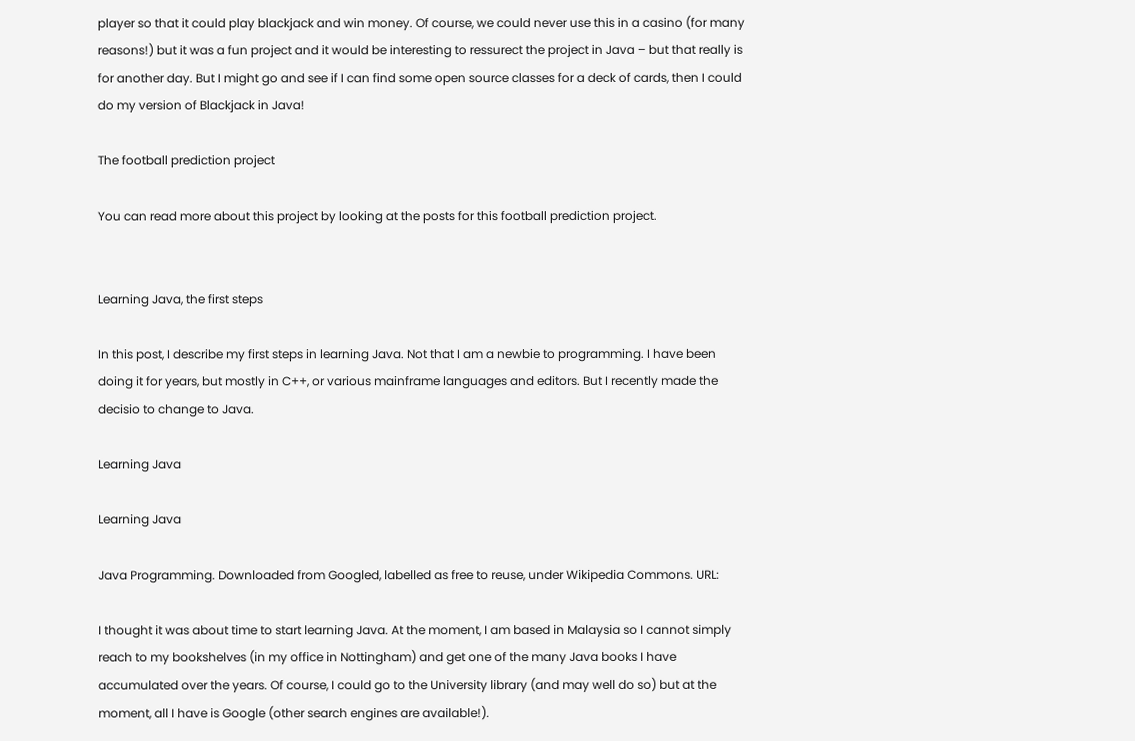player so that it could play blackjack and win money. Of course, we could never use this in a casino (for many reasons!) but it was a fun project and it would be interesting to ressurect the project in Java – but that really is for another day. But I might go and see if I can find some open source classes for a deck of cards, then I could do my version of Blackjack in Java!

The football prediction project

You can read more about this project by looking at the posts for this football prediction project.


Learning Java, the first steps

In this post, I describe my first steps in learning Java. Not that I am a newbie to programming. I have been doing it for years, but mostly in C++, or various mainframe languages and editors. But I recently made the decisio to change to Java.

Learning Java

Learning Java

Java Programming. Downloaded from Googled, labelled as free to reuse, under Wikipedia Commons. URL:

I thought it was about time to start learning Java. At the moment, I am based in Malaysia so I cannot simply reach to my bookshelves (in my office in Nottingham) and get one of the many Java books I have accumulated over the years. Of course, I could go to the University library (and may well do so) but at the moment, all I have is Google (other search engines are available!).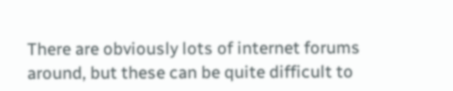There are obviously lots of internet forums around, but these can be quite difficult to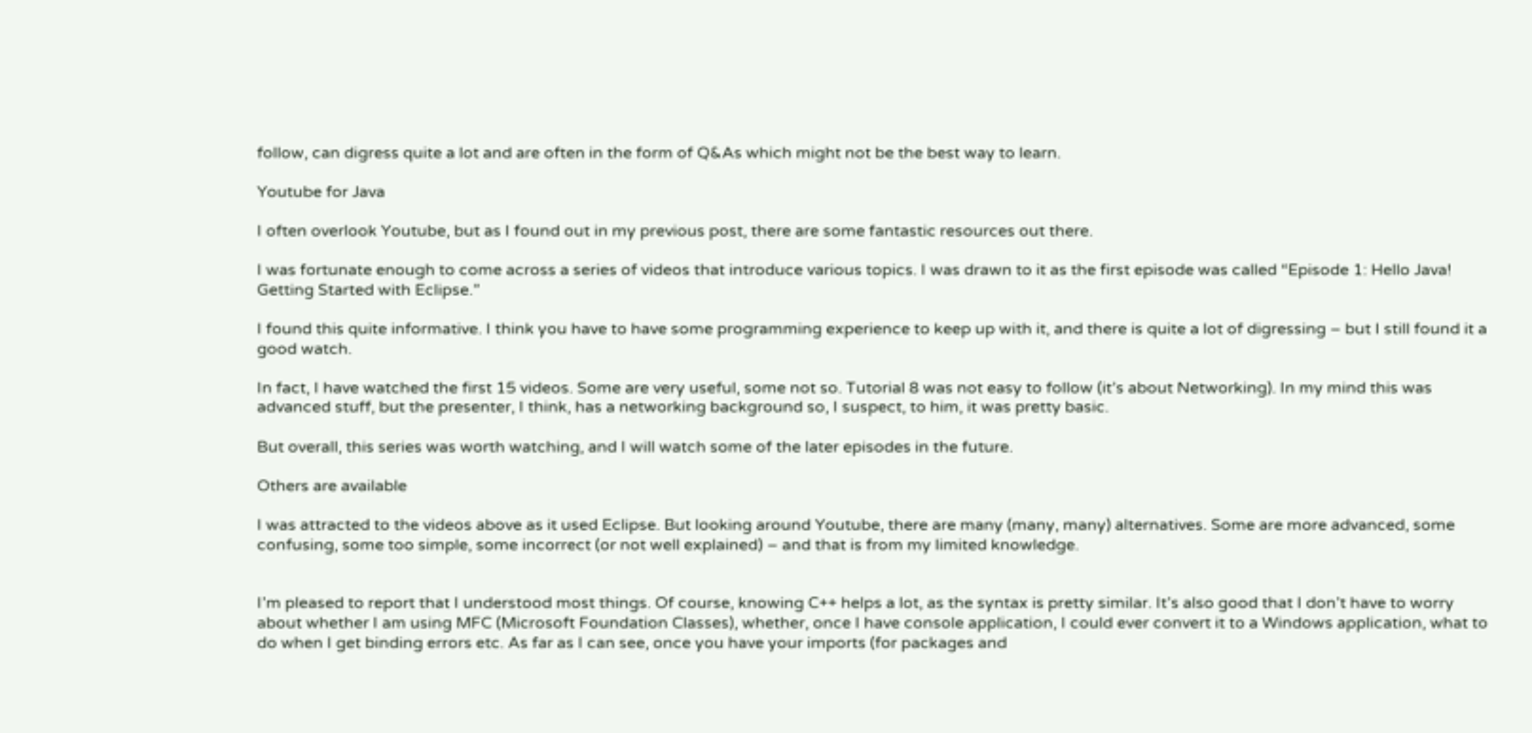follow, can digress quite a lot and are often in the form of Q&As which might not be the best way to learn.

Youtube for Java

I often overlook Youtube, but as I found out in my previous post, there are some fantastic resources out there.

I was fortunate enough to come across a series of videos that introduce various topics. I was drawn to it as the first episode was called “Episode 1: Hello Java! Getting Started with Eclipse.”

I found this quite informative. I think you have to have some programming experience to keep up with it, and there is quite a lot of digressing – but I still found it a good watch.

In fact, I have watched the first 15 videos. Some are very useful, some not so. Tutorial 8 was not easy to follow (it’s about Networking). In my mind this was advanced stuff, but the presenter, I think, has a networking background so, I suspect, to him, it was pretty basic.

But overall, this series was worth watching, and I will watch some of the later episodes in the future.

Others are available

I was attracted to the videos above as it used Eclipse. But looking around Youtube, there are many (many, many) alternatives. Some are more advanced, some confusing, some too simple, some incorrect (or not well explained) – and that is from my limited knowledge.


I’m pleased to report that I understood most things. Of course, knowing C++ helps a lot, as the syntax is pretty similar. It’s also good that I don’t have to worry about whether I am using MFC (Microsoft Foundation Classes), whether, once I have console application, I could ever convert it to a Windows application, what to do when I get binding errors etc. As far as I can see, once you have your imports (for packages and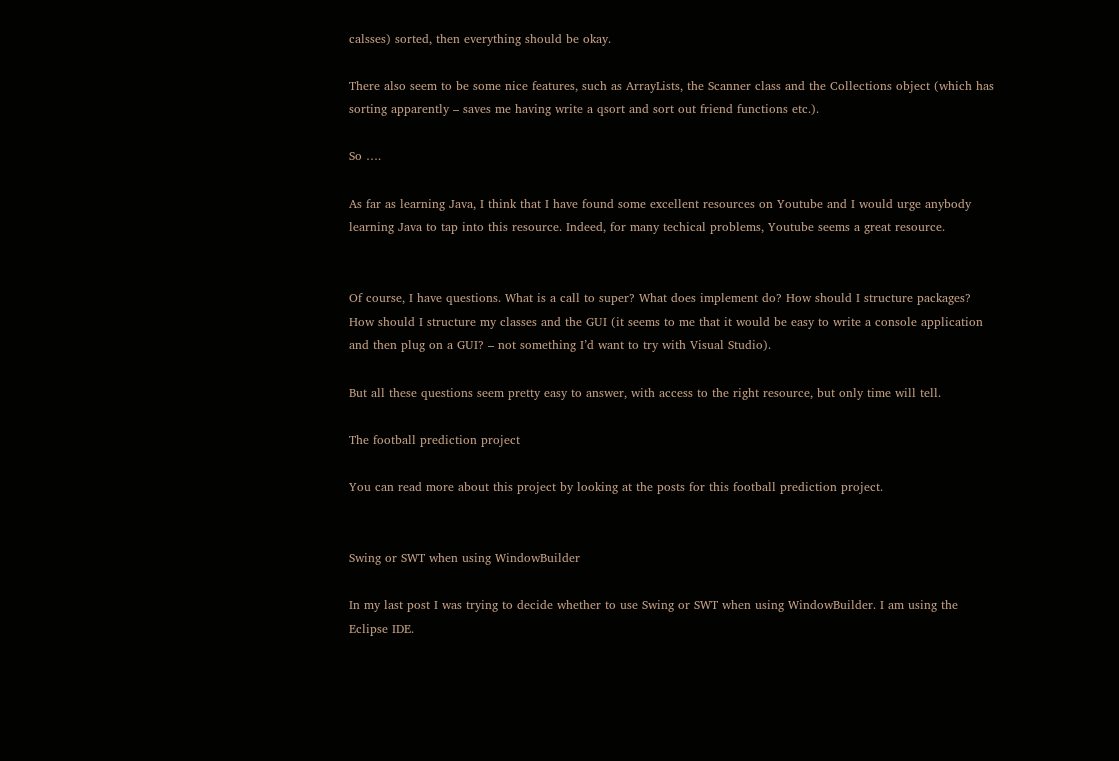calsses) sorted, then everything should be okay.

There also seem to be some nice features, such as ArrayLists, the Scanner class and the Collections object (which has sorting apparently – saves me having write a qsort and sort out friend functions etc.).

So ….

As far as learning Java, I think that I have found some excellent resources on Youtube and I would urge anybody learning Java to tap into this resource. Indeed, for many techical problems, Youtube seems a great resource.


Of course, I have questions. What is a call to super? What does implement do? How should I structure packages? How should I structure my classes and the GUI (it seems to me that it would be easy to write a console application and then plug on a GUI? – not something I’d want to try with Visual Studio).

But all these questions seem pretty easy to answer, with access to the right resource, but only time will tell.

The football prediction project

You can read more about this project by looking at the posts for this football prediction project.


Swing or SWT when using WindowBuilder

In my last post I was trying to decide whether to use Swing or SWT when using WindowBuilder. I am using the Eclipse IDE.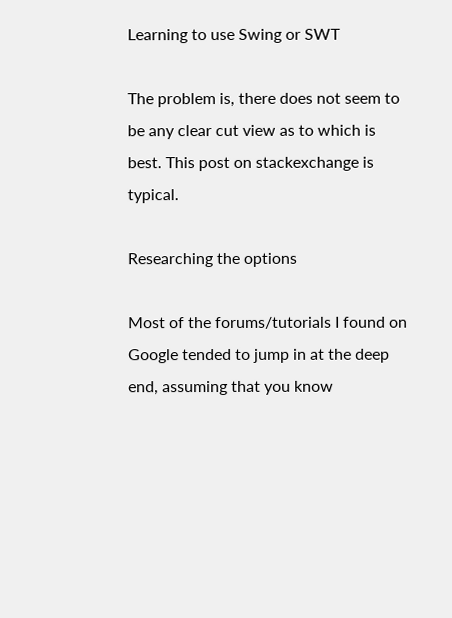Learning to use Swing or SWT

The problem is, there does not seem to be any clear cut view as to which is best. This post on stackexchange is typical.

Researching the options

Most of the forums/tutorials I found on Google tended to jump in at the deep end, assuming that you know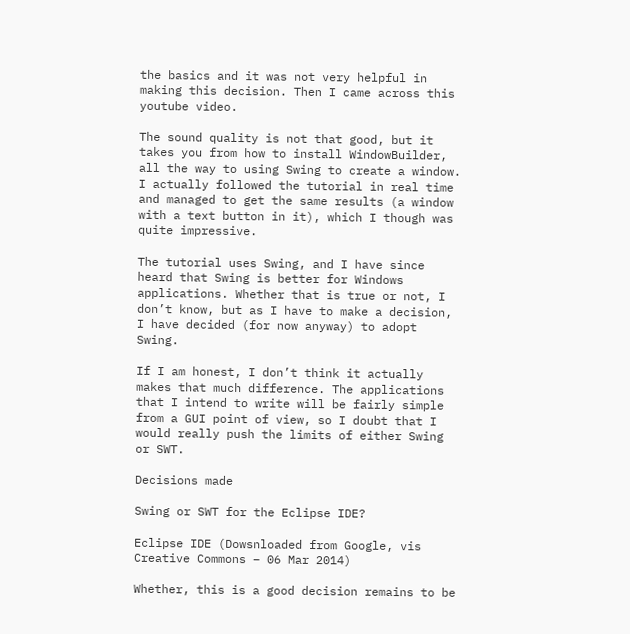the basics and it was not very helpful in making this decision. Then I came across this youtube video.

The sound quality is not that good, but it takes you from how to install WindowBuilder, all the way to using Swing to create a window. I actually followed the tutorial in real time and managed to get the same results (a window with a text button in it), which I though was quite impressive.

The tutorial uses Swing, and I have since heard that Swing is better for Windows applications. Whether that is true or not, I don’t know, but as I have to make a decision, I have decided (for now anyway) to adopt Swing.

If I am honest, I don’t think it actually makes that much difference. The applications that I intend to write will be fairly simple from a GUI point of view, so I doubt that I would really push the limits of either Swing or SWT.

Decisions made

Swing or SWT for the Eclipse IDE?

Eclipse IDE (Dowsnloaded from Google, vis Creative Commons – 06 Mar 2014)

Whether, this is a good decision remains to be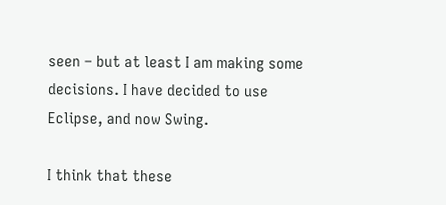seen – but at least I am making some decisions. I have decided to use Eclipse, and now Swing.

I think that these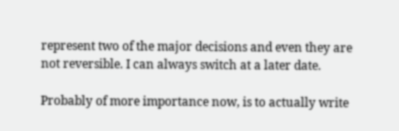represent two of the major decisions and even they are not reversible. I can always switch at a later date.

Probably of more importance now, is to actually write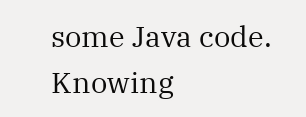some Java code. Knowing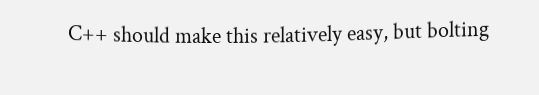C++ should make this relatively easy, but bolting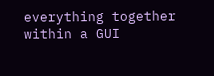everything together within a GUI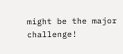might be the major challenge!